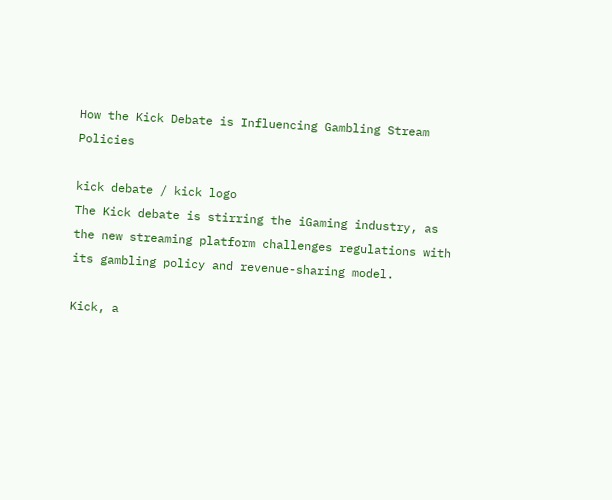How the Kick Debate is Influencing Gambling Stream Policies

kick debate / kick logo
The Kick debate is stirring the iGaming industry, as the new streaming platform challenges regulations with its gambling policy and revenue-sharing model.

Kick, a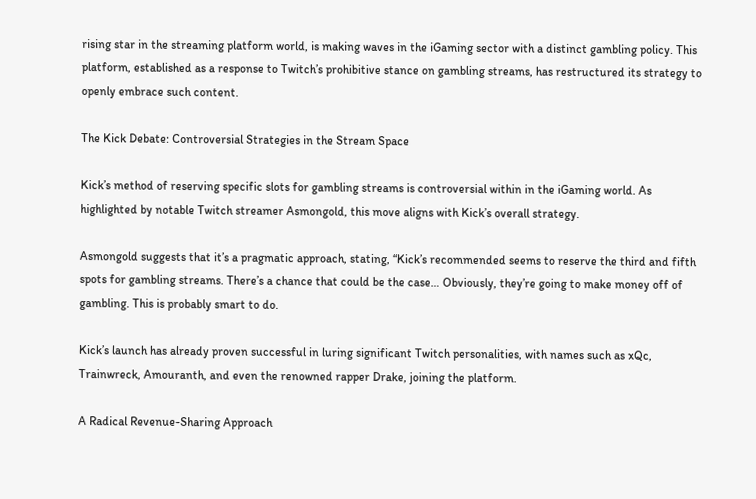rising star in the streaming platform world, is making waves in the iGaming sector with a distinct gambling policy. This platform, established as a response to Twitch’s prohibitive stance on gambling streams, has restructured its strategy to openly embrace such content.

The Kick Debate: Controversial Strategies in the Stream Space

Kick’s method of reserving specific slots for gambling streams is controversial within in the iGaming world. As highlighted by notable Twitch streamer Asmongold, this move aligns with Kick’s overall strategy.

Asmongold suggests that it’s a pragmatic approach, stating, “Kick’s recommended seems to reserve the third and fifth spots for gambling streams. There’s a chance that could be the case… Obviously, they’re going to make money off of gambling. This is probably smart to do.

Kick’s launch has already proven successful in luring significant Twitch personalities, with names such as xQc, Trainwreck, Amouranth, and even the renowned rapper Drake, joining the platform.

A Radical Revenue-Sharing Approach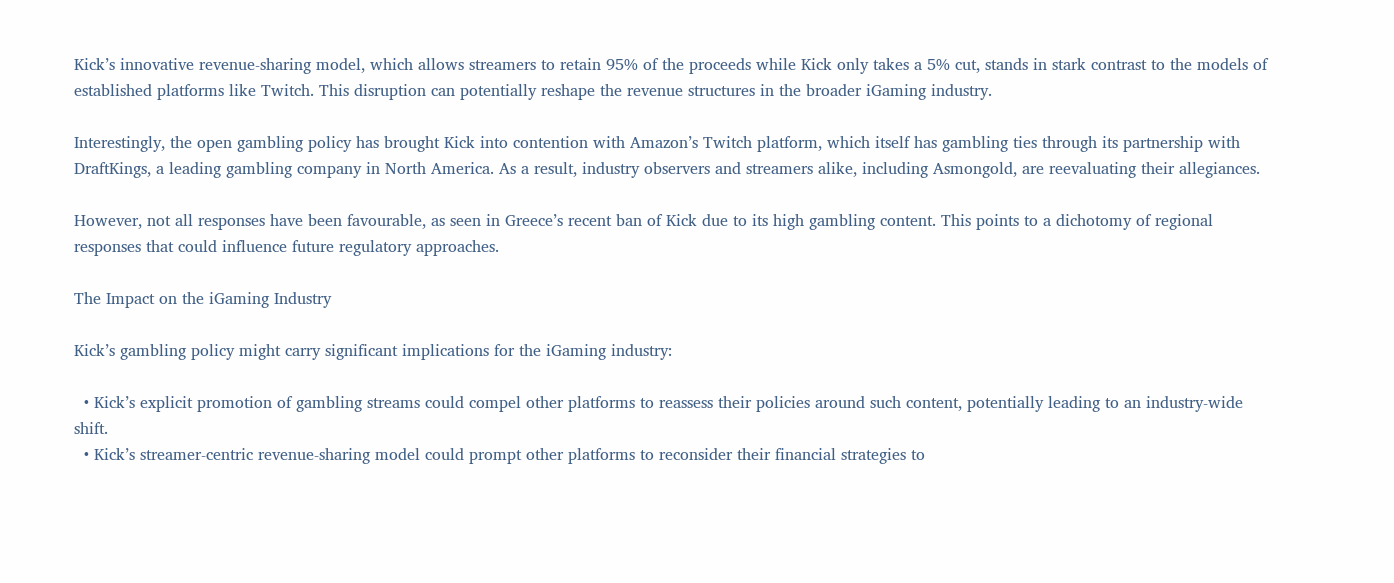Kick’s innovative revenue-sharing model, which allows streamers to retain 95% of the proceeds while Kick only takes a 5% cut, stands in stark contrast to the models of established platforms like Twitch. This disruption can potentially reshape the revenue structures in the broader iGaming industry.

Interestingly, the open gambling policy has brought Kick into contention with Amazon’s Twitch platform, which itself has gambling ties through its partnership with DraftKings, a leading gambling company in North America. As a result, industry observers and streamers alike, including Asmongold, are reevaluating their allegiances.

However, not all responses have been favourable, as seen in Greece’s recent ban of Kick due to its high gambling content. This points to a dichotomy of regional responses that could influence future regulatory approaches.

The Impact on the iGaming Industry

Kick’s gambling policy might carry significant implications for the iGaming industry:

  • Kick’s explicit promotion of gambling streams could compel other platforms to reassess their policies around such content, potentially leading to an industry-wide shift.
  • Kick’s streamer-centric revenue-sharing model could prompt other platforms to reconsider their financial strategies to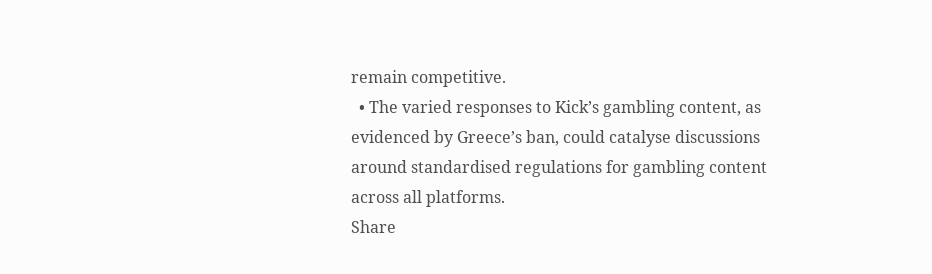remain competitive.
  • The varied responses to Kick’s gambling content, as evidenced by Greece’s ban, could catalyse discussions around standardised regulations for gambling content across all platforms.
Share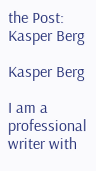the Post:
Kasper Berg

Kasper Berg

I am a professional writer with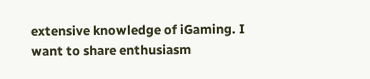extensive knowledge of iGaming. I want to share enthusiasm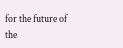for the future of the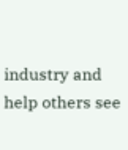industry and help others see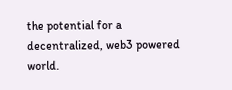the potential for a decentralized, web3 powered world.